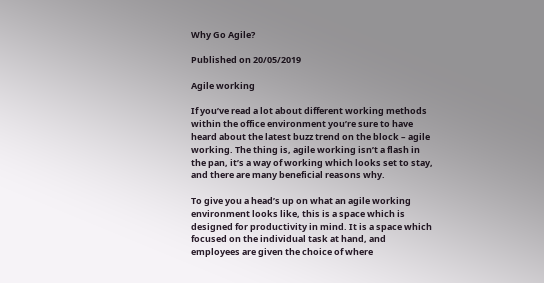Why Go Agile?

Published on 20/05/2019

Agile working

If you’ve read a lot about different working methods within the office environment you’re sure to have heard about the latest buzz trend on the block – agile working. The thing is, agile working isn’t a flash in the pan, it’s a way of working which looks set to stay, and there are many beneficial reasons why.

To give you a head’s up on what an agile working environment looks like, this is a space which is designed for productivity in mind. It is a space which focused on the individual task at hand, and employees are given the choice of where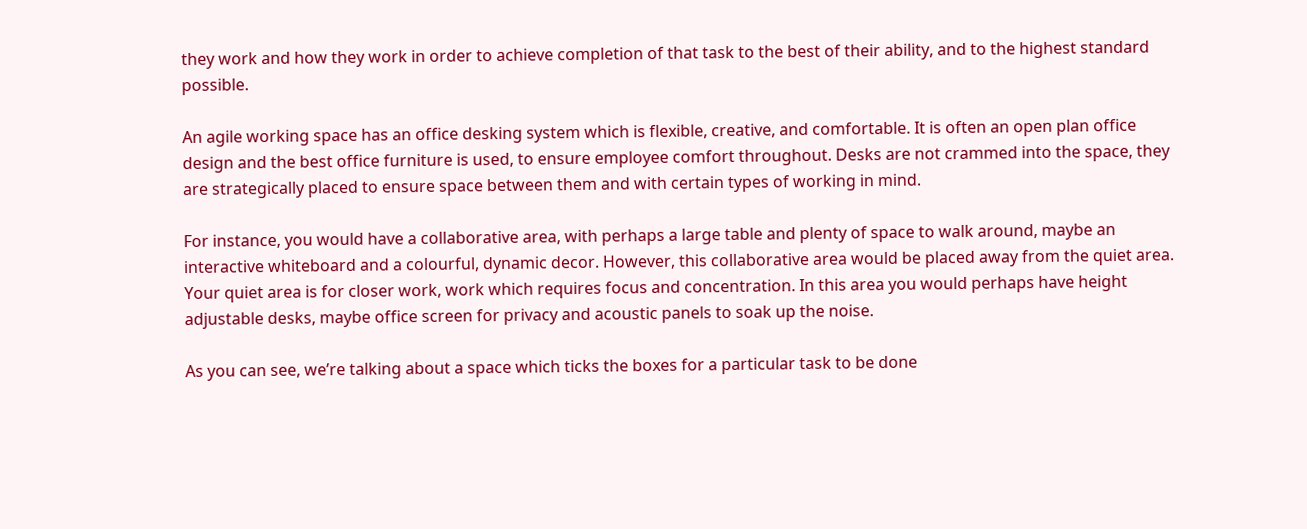they work and how they work in order to achieve completion of that task to the best of their ability, and to the highest standard possible.

An agile working space has an office desking system which is flexible, creative, and comfortable. It is often an open plan office design and the best office furniture is used, to ensure employee comfort throughout. Desks are not crammed into the space, they are strategically placed to ensure space between them and with certain types of working in mind.

For instance, you would have a collaborative area, with perhaps a large table and plenty of space to walk around, maybe an interactive whiteboard and a colourful, dynamic decor. However, this collaborative area would be placed away from the quiet area. Your quiet area is for closer work, work which requires focus and concentration. In this area you would perhaps have height adjustable desks, maybe office screen for privacy and acoustic panels to soak up the noise.

As you can see, we’re talking about a space which ticks the boxes for a particular task to be done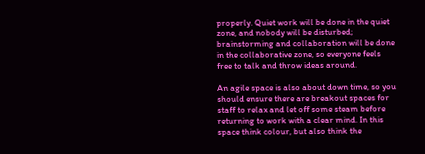properly. Quiet work will be done in the quiet zone, and nobody will be disturbed; brainstorming and collaboration will be done in the collaborative zone, so everyone feels free to talk and throw ideas around.

An agile space is also about down time, so you should ensure there are breakout spaces for staff to relax and let off some steam before returning to work with a clear mind. In this space think colour, but also think the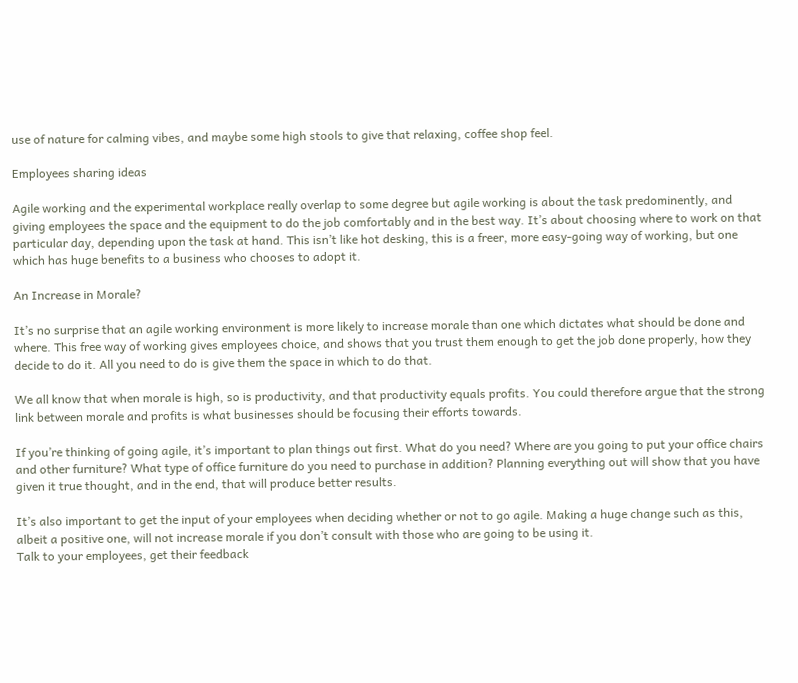use of nature for calming vibes, and maybe some high stools to give that relaxing, coffee shop feel.

Employees sharing ideas

Agile working and the experimental workplace really overlap to some degree but agile working is about the task predominently, and giving employees the space and the equipment to do the job comfortably and in the best way. It’s about choosing where to work on that particular day, depending upon the task at hand. This isn’t like hot desking, this is a freer, more easy-going way of working, but one which has huge benefits to a business who chooses to adopt it.

An Increase in Morale?

It’s no surprise that an agile working environment is more likely to increase morale than one which dictates what should be done and where. This free way of working gives employees choice, and shows that you trust them enough to get the job done properly, how they decide to do it. All you need to do is give them the space in which to do that.

We all know that when morale is high, so is productivity, and that productivity equals profits. You could therefore argue that the strong link between morale and profits is what businesses should be focusing their efforts towards.

If you’re thinking of going agile, it’s important to plan things out first. What do you need? Where are you going to put your office chairs and other furniture? What type of office furniture do you need to purchase in addition? Planning everything out will show that you have given it true thought, and in the end, that will produce better results.

It’s also important to get the input of your employees when deciding whether or not to go agile. Making a huge change such as this, albeit a positive one, will not increase morale if you don’t consult with those who are going to be using it.
Talk to your employees, get their feedback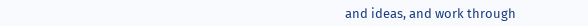and ideas, and work through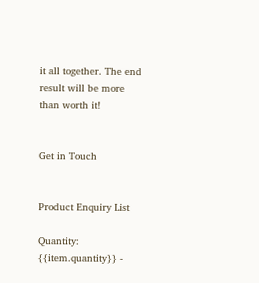it all together. The end result will be more than worth it!


Get in Touch


Product Enquiry List

Quantity: {{item.quantity}} -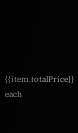{{item.totalPrice}} each